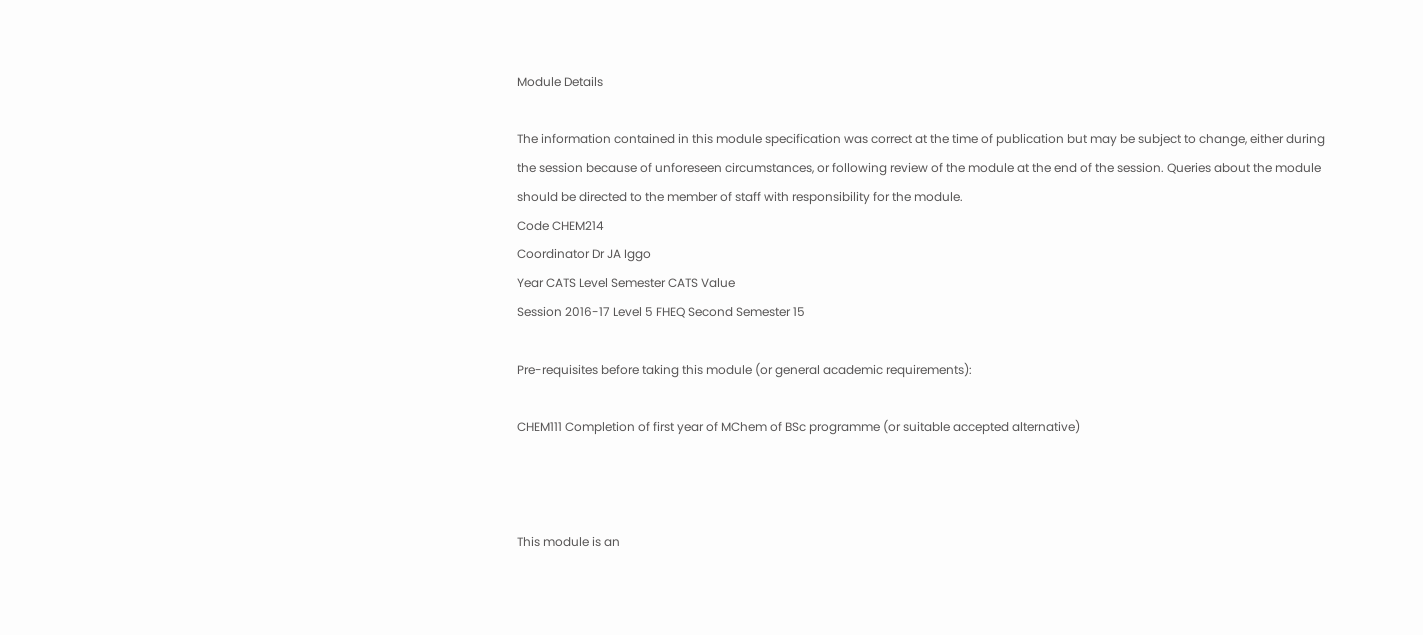Module Details

The information contained in this module specification was correct at the time of publication but may be subject to change, either during the session because of unforeseen circumstances, or following review of the module at the end of the session. Queries about the module should be directed to the member of staff with responsibility for the module.
Code CHEM214
Coordinator Dr JA Iggo
Year CATS Level Semester CATS Value
Session 2016-17 Level 5 FHEQ Second Semester 15

Pre-requisites before taking this module (or general academic requirements):

CHEM111 Completion of first year of MChem of BSc programme (or suitable accepted alternative)



This module is an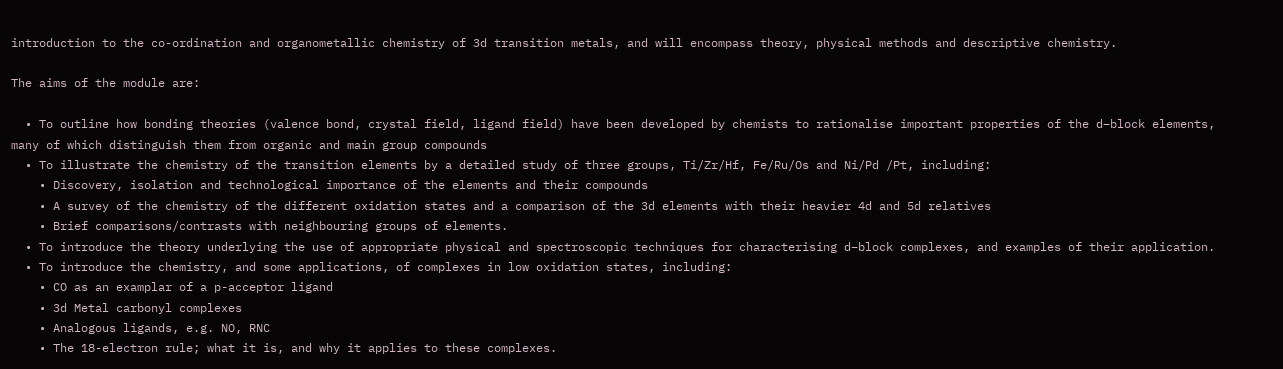introduction to the co-ordination and organometallic chemistry of 3d transition metals, and will encompass theory, physical methods and descriptive chemistry.

The aims of the module are:

  • To outline how bonding theories (valence bond, crystal field, ligand field) have been developed by chemists to rationalise important properties of the d–block elements, many of which distinguish them from organic and main group compounds
  • To illustrate the chemistry of the transition elements by a detailed study of three groups, Ti/Zr/Hf, Fe/Ru/Os and Ni/Pd /Pt, including:
    • Discovery, isolation and technological importance of the elements and their compounds
    • A survey of the chemistry of the different oxidation states and a comparison of the 3d elements with their heavier 4d and 5d relatives
    • Brief comparisons/contrasts with neighbouring groups of elements.
  • To introduce the theory underlying the use of appropriate physical and spectroscopic techniques for characterising d–block complexes, and examples of their application.
  • To introduce the chemistry, and some applications, of complexes in low oxidation states, including:
    • CO as an examplar of a p-acceptor ligand
    • 3d Metal carbonyl complexes
    • Analogous ligands, e.g. NO, RNC
    • The 18-electron rule; what it is, and why it applies to these complexes.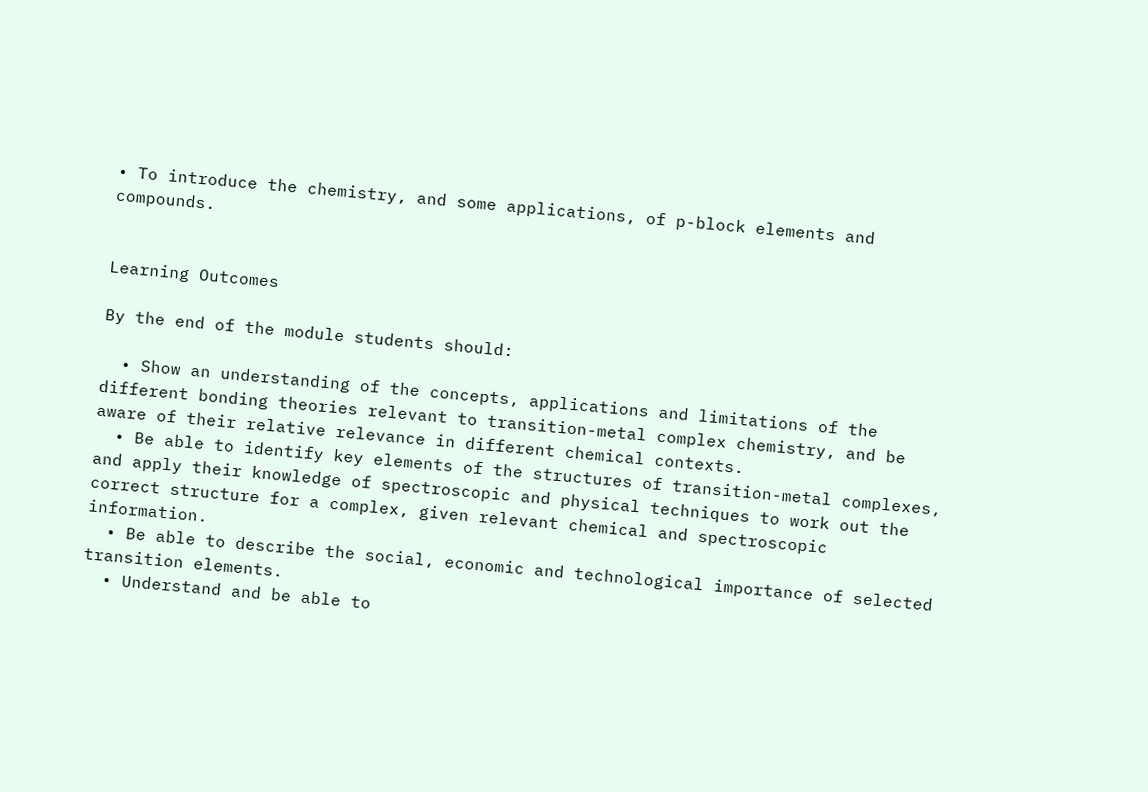• To introduce the chemistry, and some applications, of p-block elements and compounds.


Learning Outcomes

By the end of the module students should:

  • Show an understanding of the concepts, applications and limitations of the different bonding theories relevant to transition-metal complex chemistry, and be aware of their relative relevance in different chemical contexts.
  • Be able to identify key elements of the structures of transition-metal complexes, and apply their knowledge of spectroscopic and physical techniques to work out the correct structure for a complex, given relevant chemical and spectroscopic information.
  • Be able to describe the social, economic and technological importance of selected transition elements.
  • Understand and be able to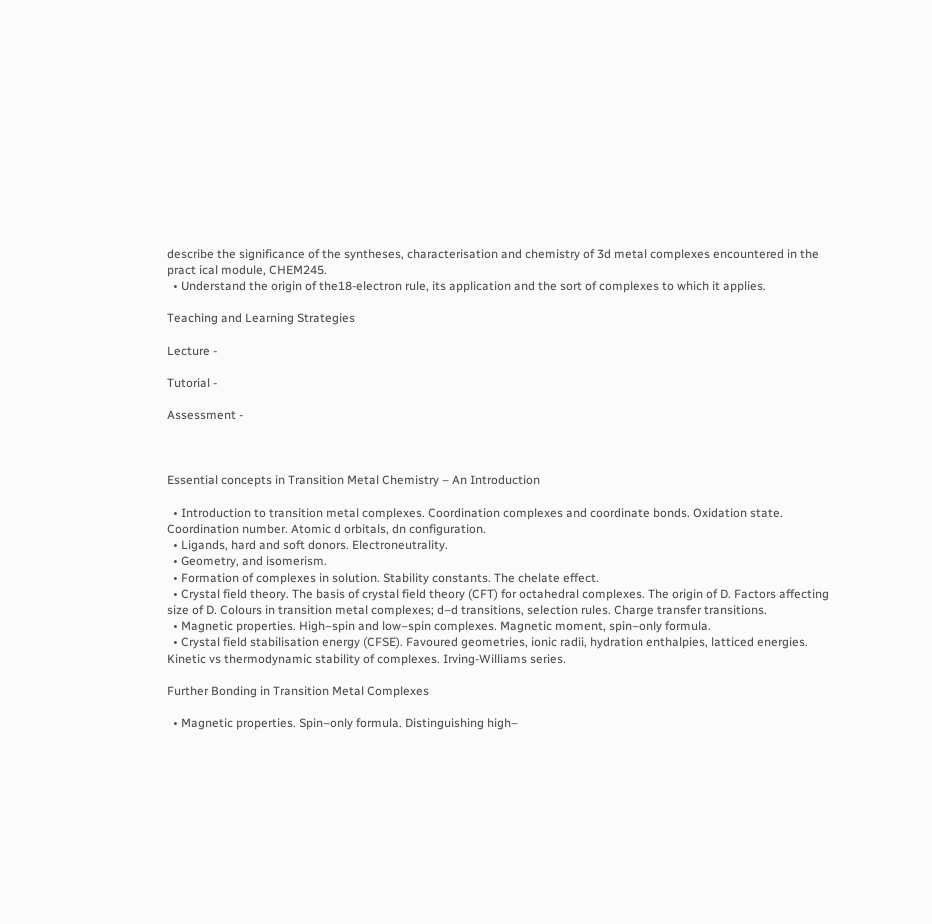describe the significance of the syntheses, characterisation and chemistry of 3d metal complexes encountered in the pract ical module, CHEM245.
  • Understand the origin of the18-electron rule, its application and the sort of complexes to which it applies.

Teaching and Learning Strategies

Lecture -

Tutorial -

Assessment -



Essential concepts in Transition Metal Chemistry – An Introduction

  • Introduction to transition metal complexes. Coordination complexes and coordinate bonds. Oxidation state. Coordination number. Atomic d orbitals, dn configuration.
  • Ligands, hard and soft donors. Electroneutrality.
  • Geometry, and isomerism.
  • Formation of complexes in solution. Stability constants. The chelate effect.
  • Crystal field theory. The basis of crystal field theory (CFT) for octahedral complexes. The origin of D. Factors affecting size of D. Colours in transition metal complexes; d–d transitions, selection rules. Charge transfer transitions.
  • Magnetic properties. High–spin and low–spin complexes. Magnetic moment, spin–only formula.
  • Crystal field stabilisation energy (CFSE). Favoured geometries, ionic radii, hydration enthalpies, latticed energies. Kinetic vs thermodynamic stability of complexes. Irving-Williams series.

Further Bonding in Transition Metal Complexes

  • Magnetic properties. Spin–only formula. Distinguishing high–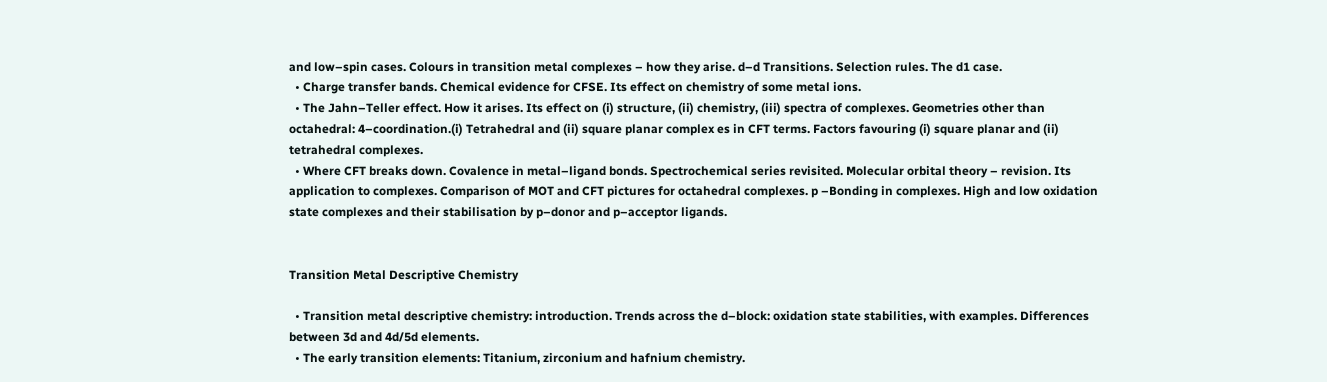and low–spin cases. Colours in transition metal complexes – how they arise. d–d Transitions. Selection rules. The d1 case.
  • Charge transfer bands. Chemical evidence for CFSE. Its effect on chemistry of some metal ions.
  • The Jahn–Teller effect. How it arises. Its effect on (i) structure, (ii) chemistry, (iii) spectra of complexes. Geometries other than octahedral: 4–coordination.(i) Tetrahedral and (ii) square planar complex es in CFT terms. Factors favouring (i) square planar and (ii) tetrahedral complexes.
  • Where CFT breaks down. Covalence in metal–ligand bonds. Spectrochemical series revisited. Molecular orbital theory – revision. Its application to complexes. Comparison of MOT and CFT pictures for octahedral complexes. p –Bonding in complexes. High and low oxidation state complexes and their stabilisation by p–donor and p–acceptor ligands.


Transition Metal Descriptive Chemistry

  • Transition metal descriptive chemistry: introduction. Trends across the d–block: oxidation state stabilities, with examples. Differences between 3d and 4d/5d elements.
  • The early transition elements: Titanium, zirconium and hafnium chemistry.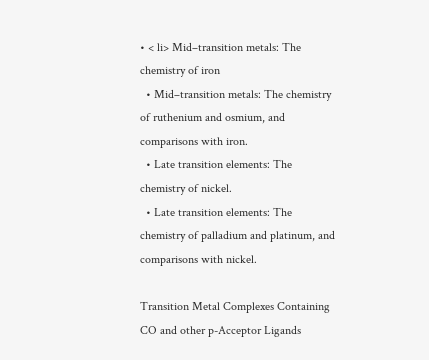• < li> Mid–transition metals: The chemistry of iron
  • Mid–transition metals: The chemistry of ruthenium and osmium, and comparisons with iron.
  • Late transition elements: The chemistry of nickel.
  • Late transition elements: The chemistry of palladium and platinum, and comparisons with nickel.

Transition Metal Complexes Containing CO and other p-Acceptor Ligands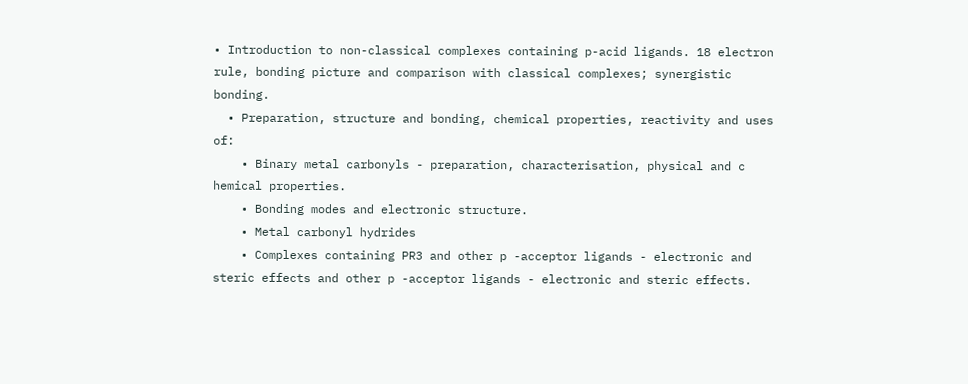• Introduction to non-classical complexes containing p-acid ligands. 18 electron rule, bonding picture and comparison with classical complexes; synergistic bonding.
  • Preparation, structure and bonding, chemical properties, reactivity and uses of:
    • Binary metal carbonyls - preparation, characterisation, physical and c hemical properties.
    • Bonding modes and electronic structure.
    • Metal carbonyl hydrides
    • Complexes containing PR3 and other p -acceptor ligands - electronic and steric effects and other p -acceptor ligands - electronic and steric effects.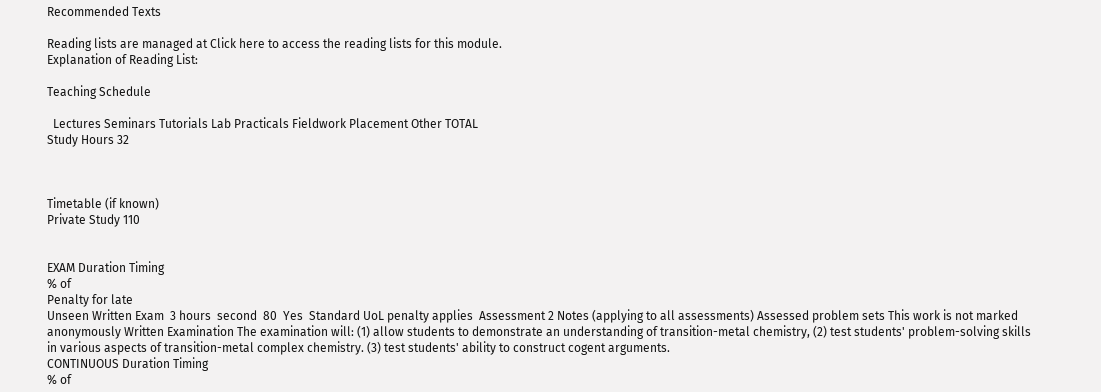Recommended Texts

Reading lists are managed at Click here to access the reading lists for this module.
Explanation of Reading List:

Teaching Schedule

  Lectures Seminars Tutorials Lab Practicals Fieldwork Placement Other TOTAL
Study Hours 32



Timetable (if known)
Private Study 110


EXAM Duration Timing
% of
Penalty for late
Unseen Written Exam  3 hours  second  80  Yes  Standard UoL penalty applies  Assessment 2 Notes (applying to all assessments) Assessed problem sets This work is not marked anonymously Written Examination The examination will: (1) allow students to demonstrate an understanding of transition-metal chemistry, (2) test students' problem-solving skills in various aspects of transition-metal complex chemistry. (3) test students' ability to construct cogent arguments.
CONTINUOUS Duration Timing
% of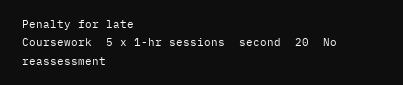Penalty for late
Coursework  5 x 1-hr sessions  second  20  No reassessment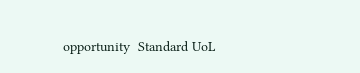opportunity  Standard UoL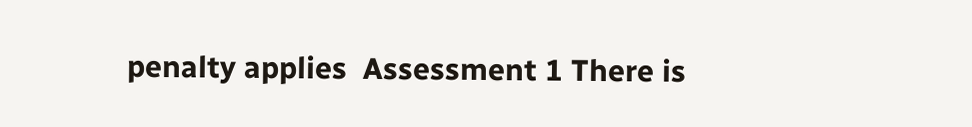penalty applies  Assessment 1 There is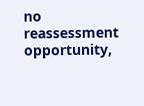no reassessment opportunity,